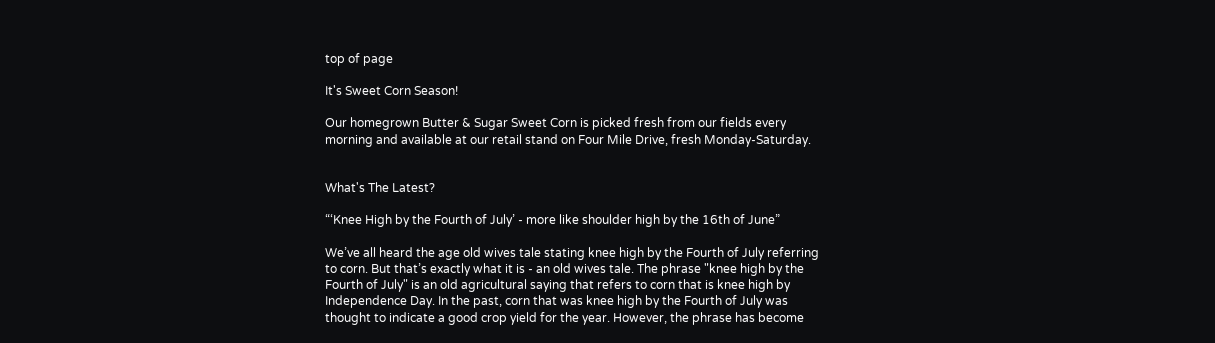top of page

It's Sweet Corn Season!

Our homegrown Butter & Sugar Sweet Corn is picked fresh from our fields every morning and available at our retail stand on Four Mile Drive, fresh Monday-Saturday.


What's The Latest?

“‘Knee High by the Fourth of July’ - more like shoulder high by the 16th of June”

We’ve all heard the age old wives tale stating knee high by the Fourth of July referring to corn. But that’s exactly what it is - an old wives tale. The phrase "knee high by the Fourth of July" is an old agricultural saying that refers to corn that is knee high by Independence Day. In the past, corn that was knee high by the Fourth of July was thought to indicate a good crop yield for the year. However, the phrase has become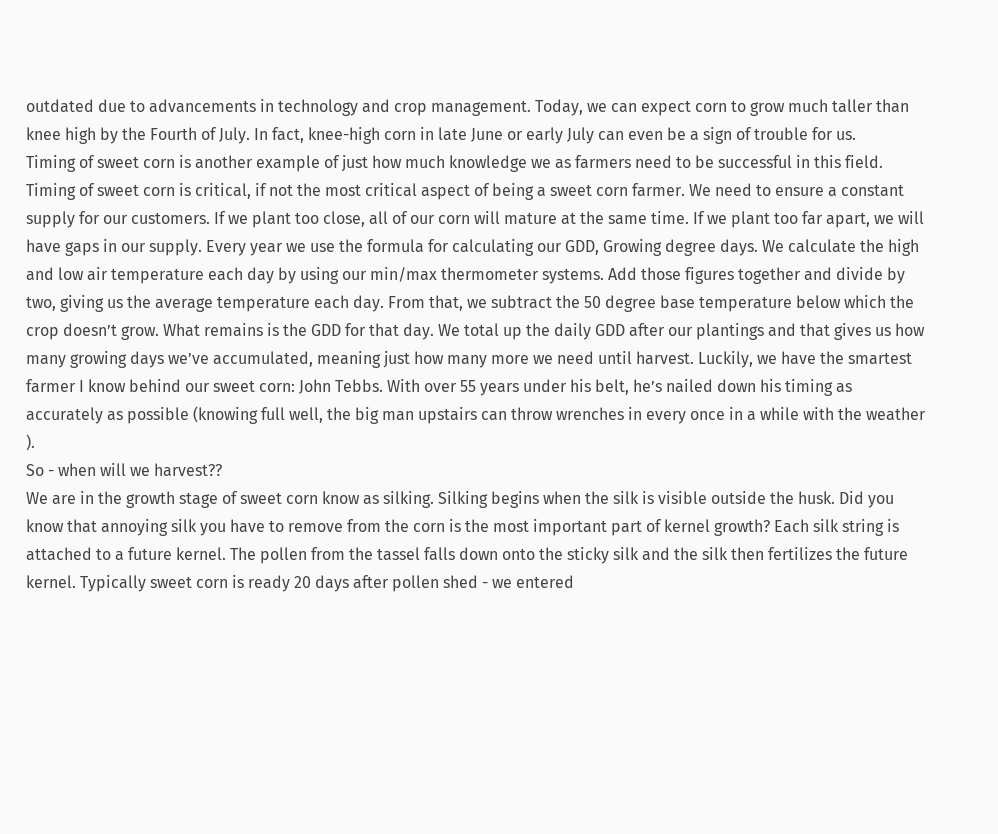outdated due to advancements in technology and crop management. Today, we can expect corn to grow much taller than knee high by the Fourth of July. In fact, knee-high corn in late June or early July can even be a sign of trouble for us.
Timing of sweet corn is another example of just how much knowledge we as farmers need to be successful in this field. Timing of sweet corn is critical, if not the most critical aspect of being a sweet corn farmer. We need to ensure a constant supply for our customers. If we plant too close, all of our corn will mature at the same time. If we plant too far apart, we will have gaps in our supply. Every year we use the formula for calculating our GDD, Growing degree days. We calculate the high and low air temperature each day by using our min/max thermometer systems. Add those figures together and divide by two, giving us the average temperature each day. From that, we subtract the 50 degree base temperature below which the crop doesn’t grow. What remains is the GDD for that day. We total up the daily GDD after our plantings and that gives us how many growing days we’ve accumulated, meaning just how many more we need until harvest. Luckily, we have the smartest farmer I know behind our sweet corn: John Tebbs. With over 55 years under his belt, he’s nailed down his timing as accurately as possible (knowing full well, the big man upstairs can throw wrenches in every once in a while with the weather ).
So - when will we harvest??
We are in the growth stage of sweet corn know as silking. Silking begins when the silk is visible outside the husk. Did you know that annoying silk you have to remove from the corn is the most important part of kernel growth? Each silk string is attached to a future kernel. The pollen from the tassel falls down onto the sticky silk and the silk then fertilizes the future kernel. Typically sweet corn is ready 20 days after pollen shed - we entered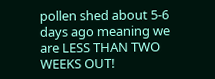pollen shed about 5-6 days ago meaning we are LESS THAN TWO WEEKS OUT!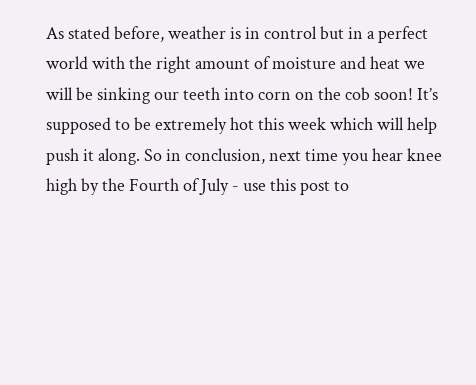As stated before, weather is in control but in a perfect world with the right amount of moisture and heat we will be sinking our teeth into corn on the cob soon! It’s supposed to be extremely hot this week which will help push it along. So in conclusion, next time you hear knee high by the Fourth of July - use this post to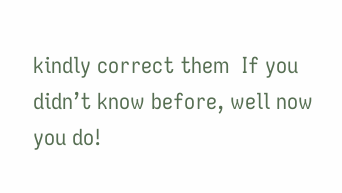kindly correct them  If you didn’t know before, well now you do!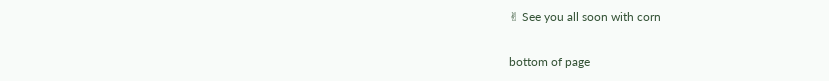✌ See you all soon with corn

bottom of page